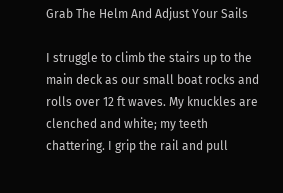Grab The Helm And Adjust Your Sails

I struggle to climb the stairs up to the main deck as our small boat rocks and rolls over 12 ft waves. My knuckles are clenched and white; my teeth chattering. I grip the rail and pull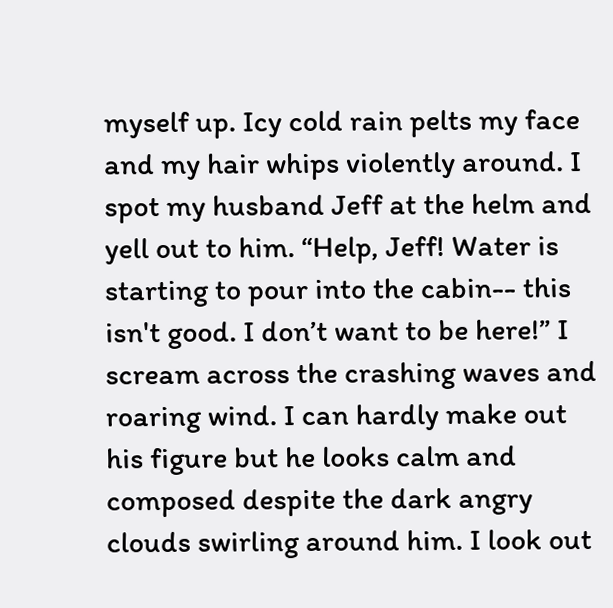myself up. Icy cold rain pelts my face and my hair whips violently around. I spot my husband Jeff at the helm and yell out to him. “Help, Jeff! Water is starting to pour into the cabin-- this isn't good. I don’t want to be here!” I scream across the crashing waves and roaring wind. I can hardly make out his figure but he looks calm and composed despite the dark angry clouds swirling around him. I look out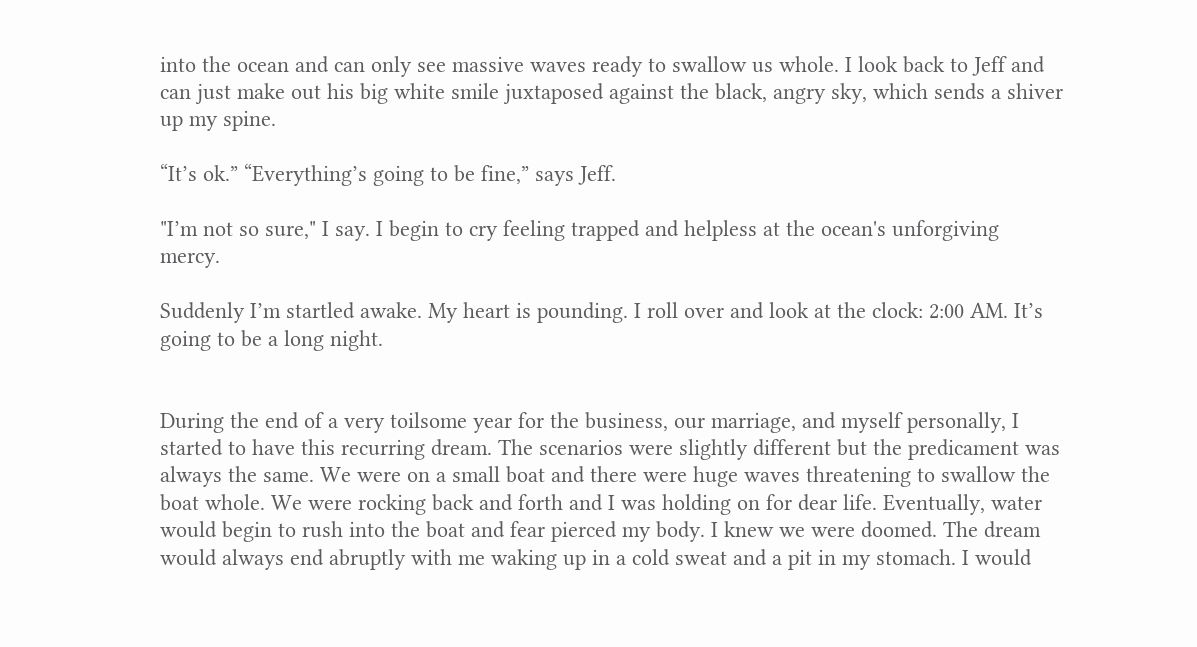into the ocean and can only see massive waves ready to swallow us whole. I look back to Jeff and can just make out his big white smile juxtaposed against the black, angry sky, which sends a shiver up my spine.

“It’s ok.” “Everything’s going to be fine,” says Jeff.

"I’m not so sure," I say. I begin to cry feeling trapped and helpless at the ocean's unforgiving mercy.

Suddenly I’m startled awake. My heart is pounding. I roll over and look at the clock: 2:00 AM. It’s going to be a long night.


During the end of a very toilsome year for the business, our marriage, and myself personally, I started to have this recurring dream. The scenarios were slightly different but the predicament was always the same. We were on a small boat and there were huge waves threatening to swallow the boat whole. We were rocking back and forth and I was holding on for dear life. Eventually, water would begin to rush into the boat and fear pierced my body. I knew we were doomed. The dream would always end abruptly with me waking up in a cold sweat and a pit in my stomach. I would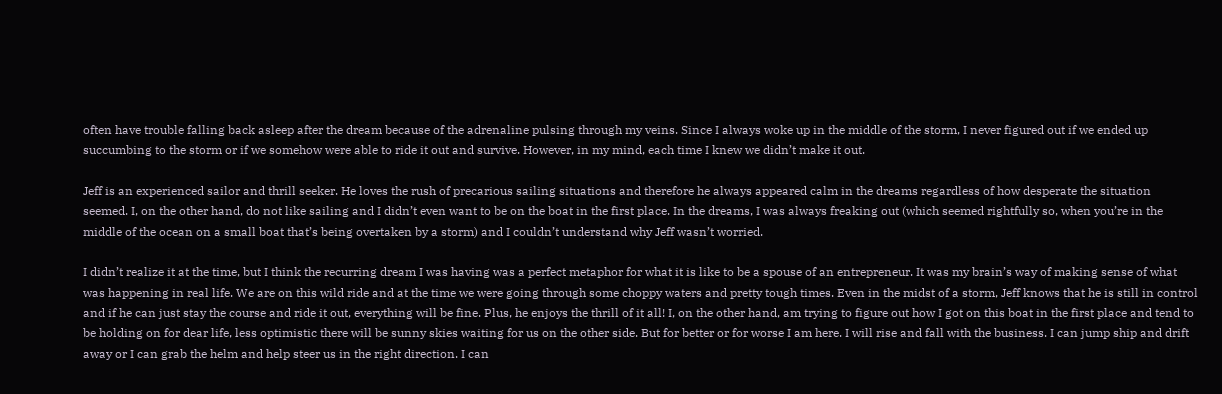often have trouble falling back asleep after the dream because of the adrenaline pulsing through my veins. Since I always woke up in the middle of the storm, I never figured out if we ended up succumbing to the storm or if we somehow were able to ride it out and survive. However, in my mind, each time I knew we didn’t make it out.

Jeff is an experienced sailor and thrill seeker. He loves the rush of precarious sailing situations and therefore he always appeared calm in the dreams regardless of how desperate the situation seemed. I, on the other hand, do not like sailing and I didn’t even want to be on the boat in the first place. In the dreams, I was always freaking out (which seemed rightfully so, when you’re in the middle of the ocean on a small boat that’s being overtaken by a storm) and I couldn’t understand why Jeff wasn’t worried.

I didn’t realize it at the time, but I think the recurring dream I was having was a perfect metaphor for what it is like to be a spouse of an entrepreneur. It was my brain’s way of making sense of what was happening in real life. We are on this wild ride and at the time we were going through some choppy waters and pretty tough times. Even in the midst of a storm, Jeff knows that he is still in control and if he can just stay the course and ride it out, everything will be fine. Plus, he enjoys the thrill of it all! I, on the other hand, am trying to figure out how I got on this boat in the first place and tend to be holding on for dear life, less optimistic there will be sunny skies waiting for us on the other side. But for better or for worse I am here. I will rise and fall with the business. I can jump ship and drift away or I can grab the helm and help steer us in the right direction. I can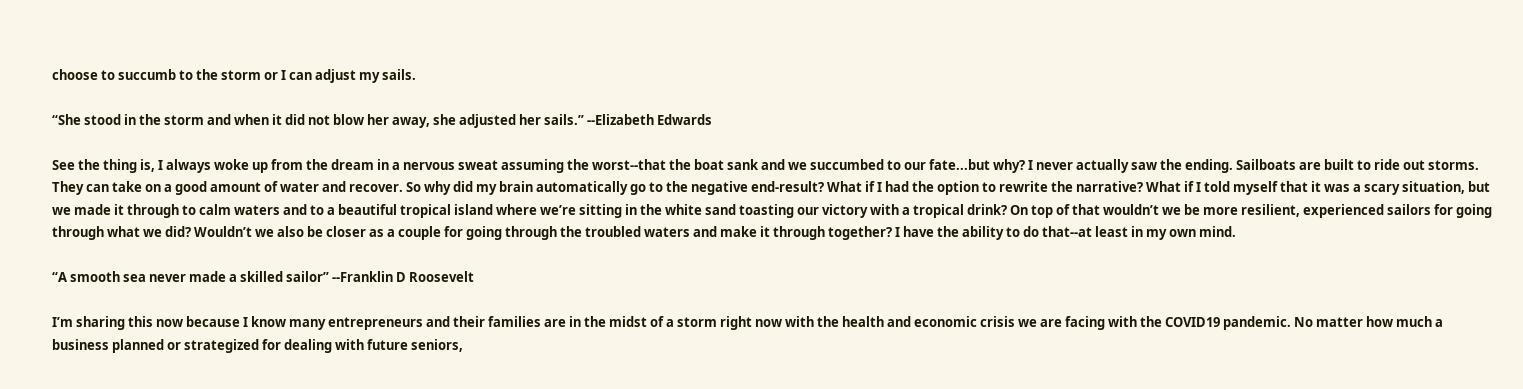choose to succumb to the storm or I can adjust my sails.

“She stood in the storm and when it did not blow her away, she adjusted her sails.” --Elizabeth Edwards

See the thing is, I always woke up from the dream in a nervous sweat assuming the worst--that the boat sank and we succumbed to our fate...but why? I never actually saw the ending. Sailboats are built to ride out storms. They can take on a good amount of water and recover. So why did my brain automatically go to the negative end-result? What if I had the option to rewrite the narrative? What if I told myself that it was a scary situation, but we made it through to calm waters and to a beautiful tropical island where we’re sitting in the white sand toasting our victory with a tropical drink? On top of that wouldn’t we be more resilient, experienced sailors for going through what we did? Wouldn’t we also be closer as a couple for going through the troubled waters and make it through together? I have the ability to do that--at least in my own mind.

“A smooth sea never made a skilled sailor” --Franklin D Roosevelt

I’m sharing this now because I know many entrepreneurs and their families are in the midst of a storm right now with the health and economic crisis we are facing with the COVID19 pandemic. No matter how much a business planned or strategized for dealing with future seniors,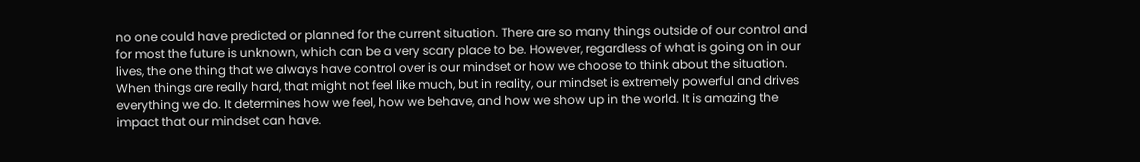no one could have predicted or planned for the current situation. There are so many things outside of our control and for most the future is unknown, which can be a very scary place to be. However, regardless of what is going on in our lives, the one thing that we always have control over is our mindset or how we choose to think about the situation. When things are really hard, that might not feel like much, but in reality, our mindset is extremely powerful and drives everything we do. It determines how we feel, how we behave, and how we show up in the world. It is amazing the impact that our mindset can have.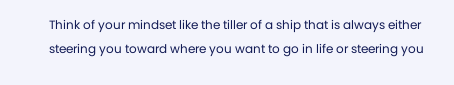Think of your mindset like the tiller of a ship that is always either steering you toward where you want to go in life or steering you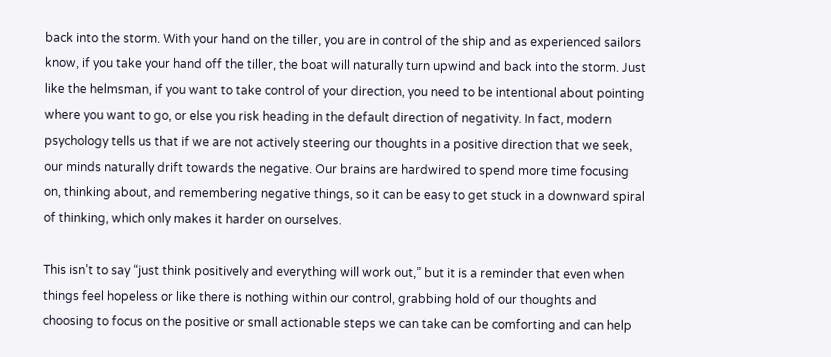back into the storm. With your hand on the tiller, you are in control of the ship and as experienced sailors know, if you take your hand off the tiller, the boat will naturally turn upwind and back into the storm. Just like the helmsman, if you want to take control of your direction, you need to be intentional about pointing where you want to go, or else you risk heading in the default direction of negativity. In fact, modern psychology tells us that if we are not actively steering our thoughts in a positive direction that we seek, our minds naturally drift towards the negative. Our brains are hardwired to spend more time focusing on, thinking about, and remembering negative things, so it can be easy to get stuck in a downward spiral of thinking, which only makes it harder on ourselves.

This isn’t to say “just think positively and everything will work out,” but it is a reminder that even when things feel hopeless or like there is nothing within our control, grabbing hold of our thoughts and choosing to focus on the positive or small actionable steps we can take can be comforting and can help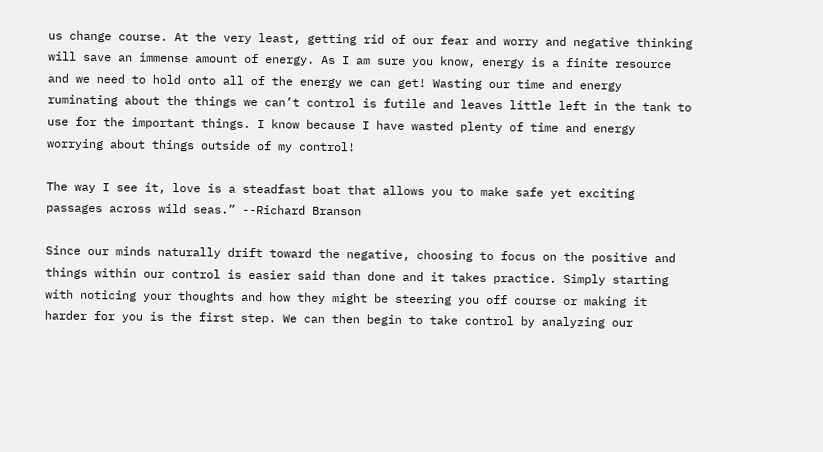us change course. At the very least, getting rid of our fear and worry and negative thinking will save an immense amount of energy. As I am sure you know, energy is a finite resource and we need to hold onto all of the energy we can get! Wasting our time and energy ruminating about the things we can’t control is futile and leaves little left in the tank to use for the important things. I know because I have wasted plenty of time and energy worrying about things outside of my control!

The way I see it, love is a steadfast boat that allows you to make safe yet exciting passages across wild seas.” --Richard Branson

Since our minds naturally drift toward the negative, choosing to focus on the positive and things within our control is easier said than done and it takes practice. Simply starting with noticing your thoughts and how they might be steering you off course or making it harder for you is the first step. We can then begin to take control by analyzing our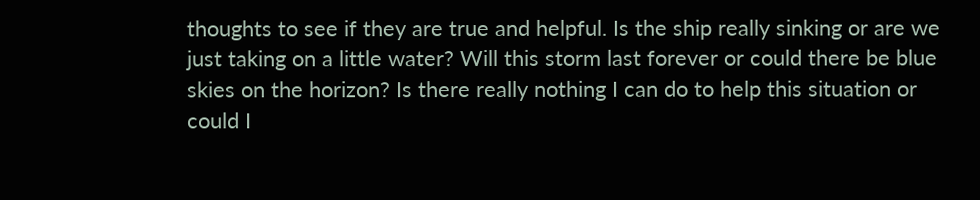thoughts to see if they are true and helpful. Is the ship really sinking or are we just taking on a little water? Will this storm last forever or could there be blue skies on the horizon? Is there really nothing I can do to help this situation or could I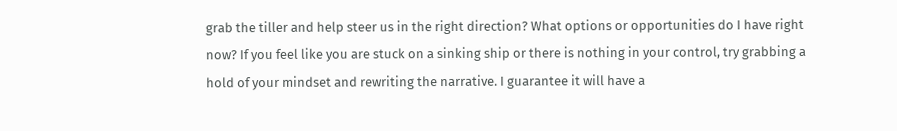grab the tiller and help steer us in the right direction? What options or opportunities do I have right now? If you feel like you are stuck on a sinking ship or there is nothing in your control, try grabbing a hold of your mindset and rewriting the narrative. I guarantee it will have a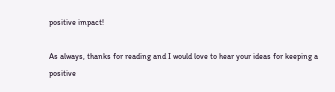positive impact!

As always, thanks for reading and I would love to hear your ideas for keeping a positive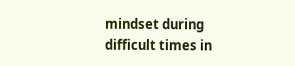mindset during difficult times in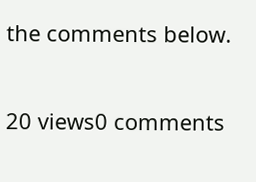the comments below.

20 views0 comments